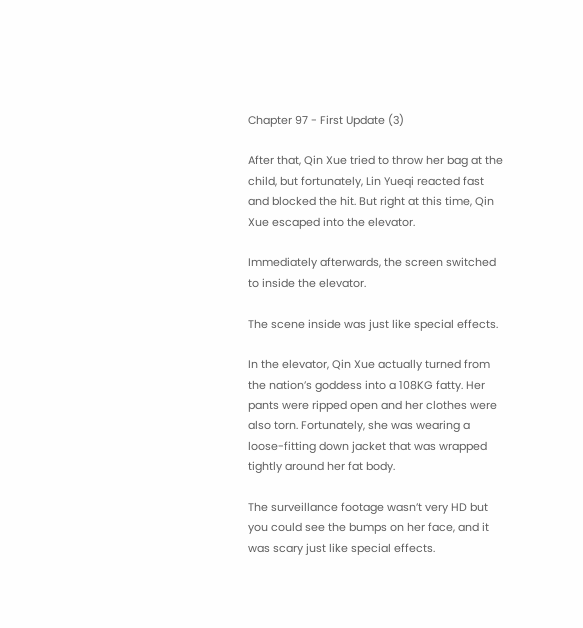Chapter 97 - First Update (3)

After that, Qin Xue tried to throw her bag at the child, but fortunately, Lin Yueqi reacted fast and blocked the hit. But right at this time, Qin Xue escaped into the elevator.

Immediately afterwards, the screen switched to inside the elevator.

The scene inside was just like special effects.

In the elevator, Qin Xue actually turned from the nation’s goddess into a 108KG fatty. Her pants were ripped open and her clothes were also torn. Fortunately, she was wearing a loose-fitting down jacket that was wrapped tightly around her fat body.

The surveillance footage wasn’t very HD but you could see the bumps on her face, and it was scary just like special effects.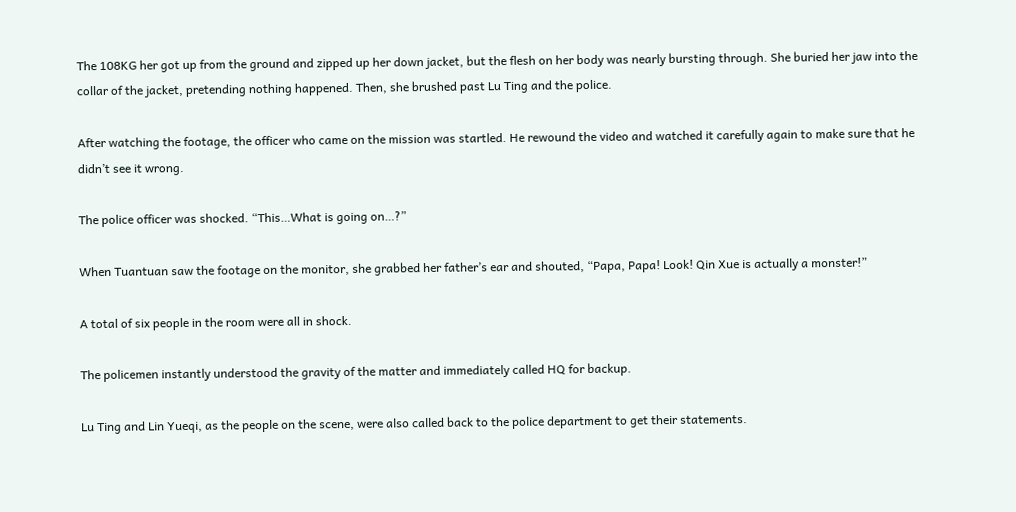The 108KG her got up from the ground and zipped up her down jacket, but the flesh on her body was nearly bursting through. She buried her jaw into the collar of the jacket, pretending nothing happened. Then, she brushed past Lu Ting and the police.

After watching the footage, the officer who came on the mission was startled. He rewound the video and watched it carefully again to make sure that he didn’t see it wrong.

The police officer was shocked. “This…What is going on…?”

When Tuantuan saw the footage on the monitor, she grabbed her father’s ear and shouted, “Papa, Papa! Look! Qin Xue is actually a monster!”

A total of six people in the room were all in shock.

The policemen instantly understood the gravity of the matter and immediately called HQ for backup.

Lu Ting and Lin Yueqi, as the people on the scene, were also called back to the police department to get their statements.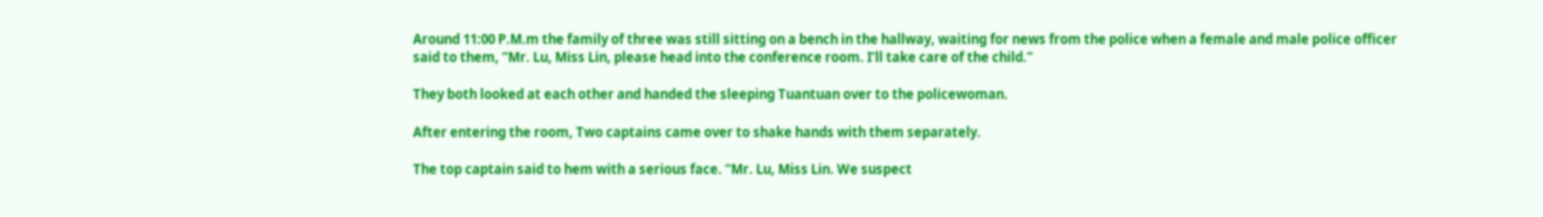Around 11:00 P.M.m the family of three was still sitting on a bench in the hallway, waiting for news from the police when a female and male police officer said to them, “Mr. Lu, Miss Lin, please head into the conference room. I’ll take care of the child.”

They both looked at each other and handed the sleeping Tuantuan over to the policewoman.

After entering the room, Two captains came over to shake hands with them separately.

The top captain said to hem with a serious face. “Mr. Lu, Miss Lin. We suspect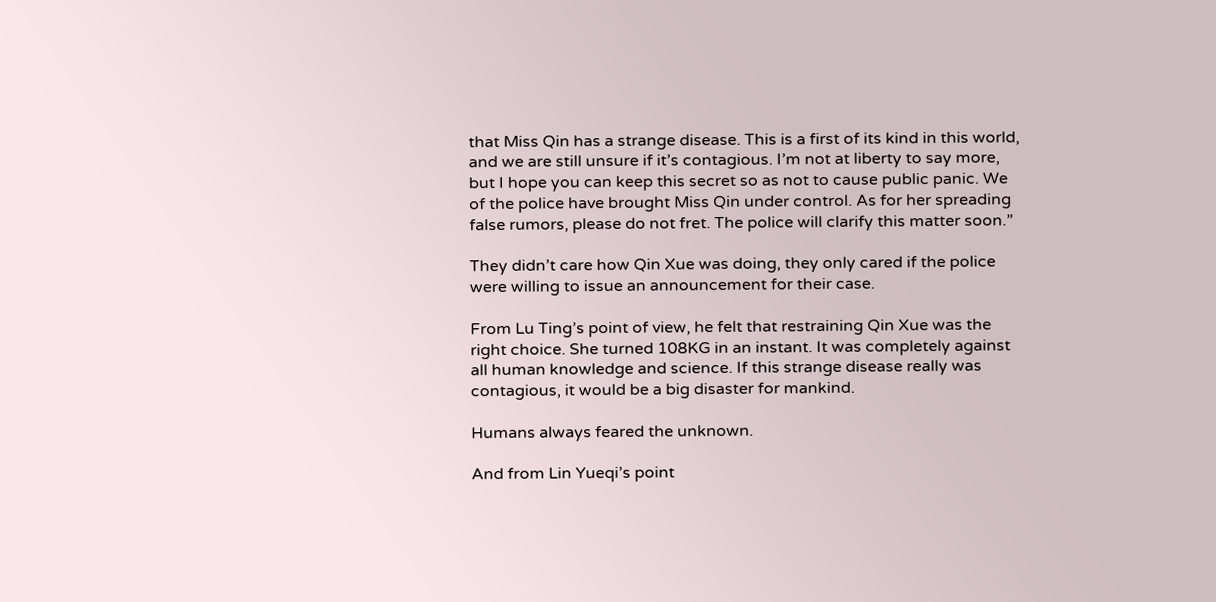that Miss Qin has a strange disease. This is a first of its kind in this world, and we are still unsure if it’s contagious. I’m not at liberty to say more, but I hope you can keep this secret so as not to cause public panic. We of the police have brought Miss Qin under control. As for her spreading false rumors, please do not fret. The police will clarify this matter soon.”

They didn’t care how Qin Xue was doing, they only cared if the police were willing to issue an announcement for their case.

From Lu Ting’s point of view, he felt that restraining Qin Xue was the right choice. She turned 108KG in an instant. It was completely against all human knowledge and science. If this strange disease really was contagious, it would be a big disaster for mankind.

Humans always feared the unknown.

And from Lin Yueqi’s point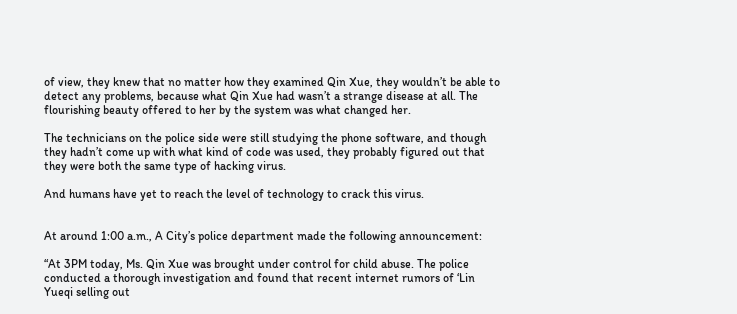of view, they knew that no matter how they examined Qin Xue, they wouldn’t be able to detect any problems, because what Qin Xue had wasn’t a strange disease at all. The flourishing beauty offered to her by the system was what changed her.

The technicians on the police side were still studying the phone software, and though they hadn’t come up with what kind of code was used, they probably figured out that they were both the same type of hacking virus.

And humans have yet to reach the level of technology to crack this virus.


At around 1:00 a.m., A City’s police department made the following announcement:

“At 3PM today, Ms. Qin Xue was brought under control for child abuse. The police conducted a thorough investigation and found that recent internet rumors of ‘Lin Yueqi selling out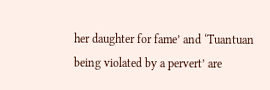her daughter for fame’ and ‘Tuantuan being violated by a pervert’ are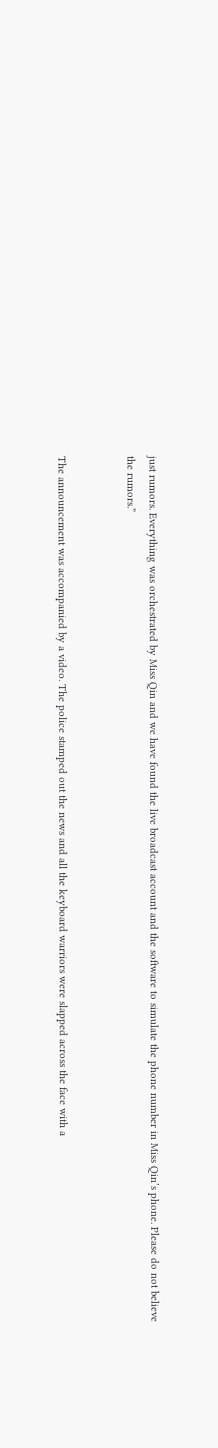just rumors. Everything was orchestrated by Miss Qin and we have found the live broadcast account and the software to simulate the phone number in Miss Qin’s phone. Please do not believe the rumors.”


The announcement was accompanied by a video. The police stamped out the news and all the keyboard warriors were slapped across the face with a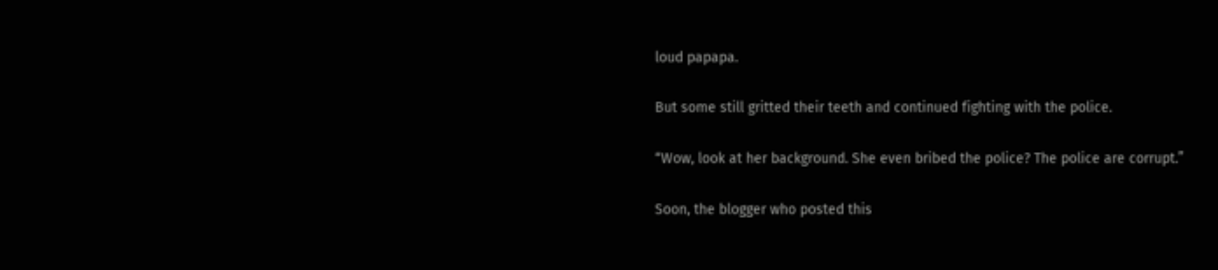loud papapa.

But some still gritted their teeth and continued fighting with the police.

“Wow, look at her background. She even bribed the police? The police are corrupt.”

Soon, the blogger who posted this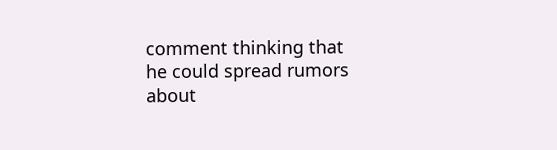comment thinking that he could spread rumors about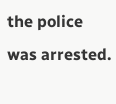the police was arrested.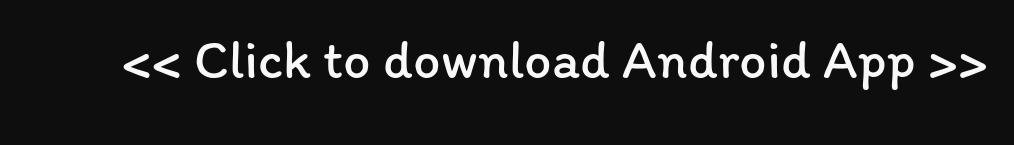<< Click to download Android App >>